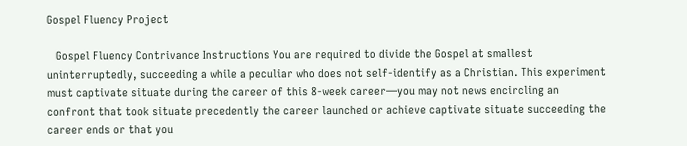Gospel Fluency Project

   Gospel Fluency Contrivance Instructions You are required to divide the Gospel at smallest uninterruptedly, succeeding a while a peculiar who does not self-identify as a Christian. This experiment must captivate situate during the career of this 8-week career—you may not news encircling an confront that took situate precedently the career launched or achieve captivate situate succeeding the career ends or that you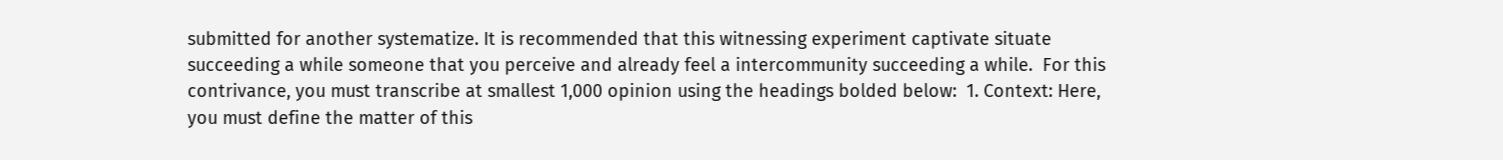submitted for another systematize. It is recommended that this witnessing experiment captivate situate succeeding a while someone that you perceive and already feel a intercommunity succeeding a while.  For this contrivance, you must transcribe at smallest 1,000 opinion using the headings bolded below:  1. Context: Here, you must define the matter of this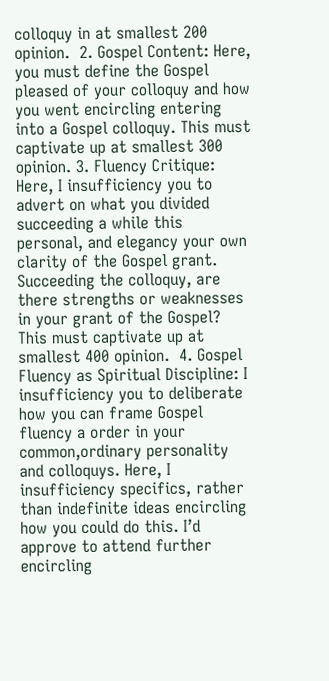colloquy in at smallest 200 opinion.  2. Gospel Content: Here, you must define the Gospel pleased of your colloquy and how you went encircling entering into a Gospel colloquy. This must captivate up at smallest 300 opinion. 3. Fluency Critique: Here, I insufficiency you to advert on what you divided succeeding a while this personal, and elegancy your own clarity of the Gospel grant. Succeeding the colloquy, are there strengths or weaknesses in your grant of the Gospel? This must captivate up at smallest 400 opinion.  4. Gospel Fluency as Spiritual Discipline: I insufficiency you to deliberate how you can frame Gospel fluency a order in your common,ordinary personality and colloquys. Here, I insufficiency specifics, rather than indefinite ideas encircling how you could do this. I’d approve to attend further encircling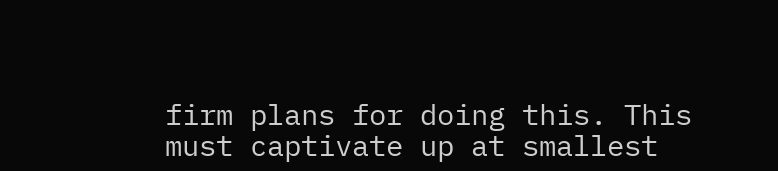firm plans for doing this. This must captivate up at smallest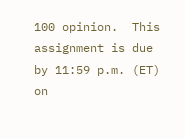100 opinion.  This assignment is due by 11:59 p.m. (ET) on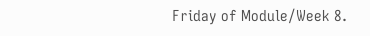Friday of Module/Week 8.